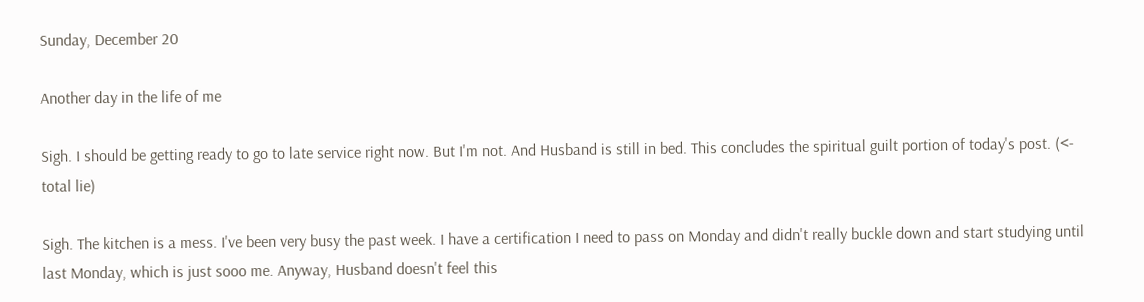Sunday, December 20

Another day in the life of me

Sigh. I should be getting ready to go to late service right now. But I'm not. And Husband is still in bed. This concludes the spiritual guilt portion of today's post. (<- total lie)

Sigh. The kitchen is a mess. I've been very busy the past week. I have a certification I need to pass on Monday and didn't really buckle down and start studying until last Monday, which is just sooo me. Anyway, Husband doesn't feel this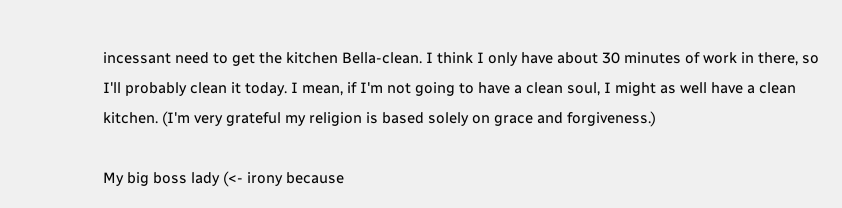incessant need to get the kitchen Bella-clean. I think I only have about 30 minutes of work in there, so I'll probably clean it today. I mean, if I'm not going to have a clean soul, I might as well have a clean kitchen. (I'm very grateful my religion is based solely on grace and forgiveness.)

My big boss lady (<- irony because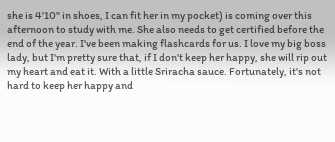she is 4'10" in shoes, I can fit her in my pocket) is coming over this afternoon to study with me. She also needs to get certified before the end of the year. I've been making flashcards for us. I love my big boss lady, but I'm pretty sure that, if I don't keep her happy, she will rip out my heart and eat it. With a little Sriracha sauce. Fortunately, it's not hard to keep her happy and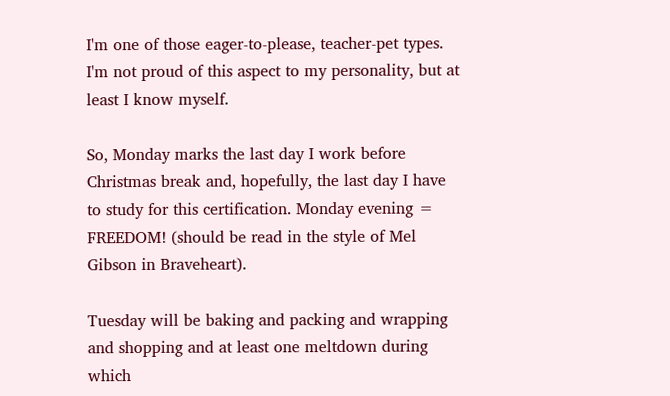I'm one of those eager-to-please, teacher-pet types. I'm not proud of this aspect to my personality, but at least I know myself.

So, Monday marks the last day I work before Christmas break and, hopefully, the last day I have to study for this certification. Monday evening = FREEDOM! (should be read in the style of Mel Gibson in Braveheart).

Tuesday will be baking and packing and wrapping and shopping and at least one meltdown during which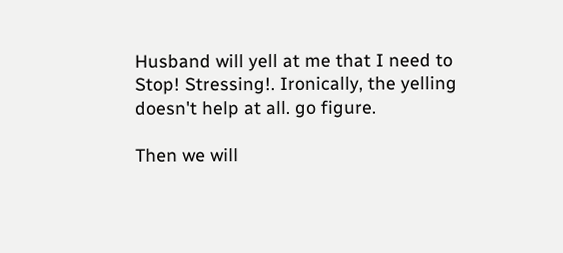Husband will yell at me that I need to Stop! Stressing!. Ironically, the yelling doesn't help at all. go figure.

Then we will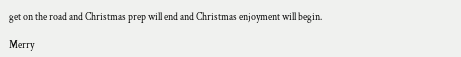get on the road and Christmas prep will end and Christmas enjoyment will begin.

Merry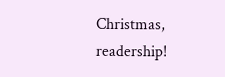Christmas, readership!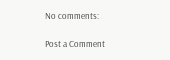No comments:

Post a Comment